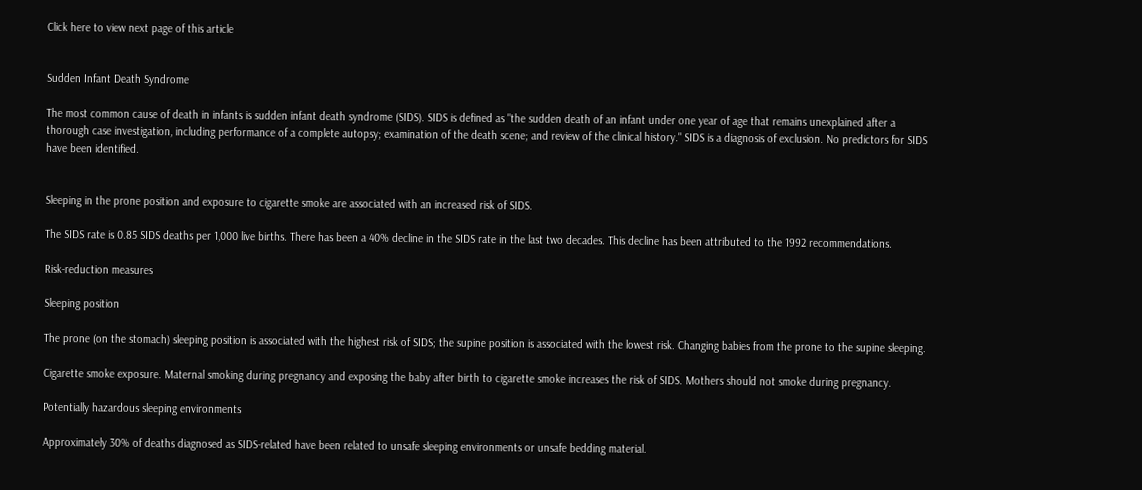Click here to view next page of this article


Sudden Infant Death Syndrome

The most common cause of death in infants is sudden infant death syndrome (SIDS). SIDS is defined as "the sudden death of an infant under one year of age that remains unexplained after a thorough case investigation, including performance of a complete autopsy; examination of the death scene; and review of the clinical history." SIDS is a diagnosis of exclusion. No predictors for SIDS have been identified.


Sleeping in the prone position and exposure to cigarette smoke are associated with an increased risk of SIDS.

The SIDS rate is 0.85 SIDS deaths per 1,000 live births. There has been a 40% decline in the SIDS rate in the last two decades. This decline has been attributed to the 1992 recommendations.

Risk-reduction measures

Sleeping position

The prone (on the stomach) sleeping position is associated with the highest risk of SIDS; the supine position is associated with the lowest risk. Changing babies from the prone to the supine sleeping.

Cigarette smoke exposure. Maternal smoking during pregnancy and exposing the baby after birth to cigarette smoke increases the risk of SIDS. Mothers should not smoke during pregnancy.

Potentially hazardous sleeping environments

Approximately 30% of deaths diagnosed as SIDS-related have been related to unsafe sleeping environments or unsafe bedding material.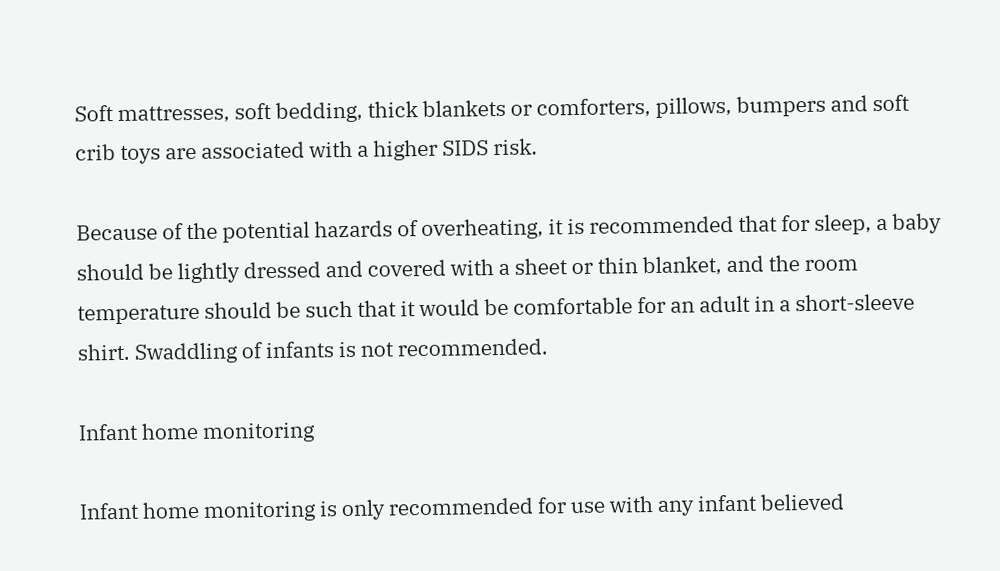Soft mattresses, soft bedding, thick blankets or comforters, pillows, bumpers and soft crib toys are associated with a higher SIDS risk.

Because of the potential hazards of overheating, it is recommended that for sleep, a baby should be lightly dressed and covered with a sheet or thin blanket, and the room temperature should be such that it would be comfortable for an adult in a short-sleeve shirt. Swaddling of infants is not recommended.

Infant home monitoring

Infant home monitoring is only recommended for use with any infant believed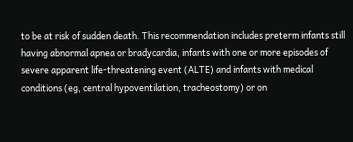to be at risk of sudden death. This recommendation includes preterm infants still having abnormal apnea or bradycardia, infants with one or more episodes of severe apparent life-threatening event (ALTE) and infants with medical conditions (eg, central hypoventilation, tracheostomy) or on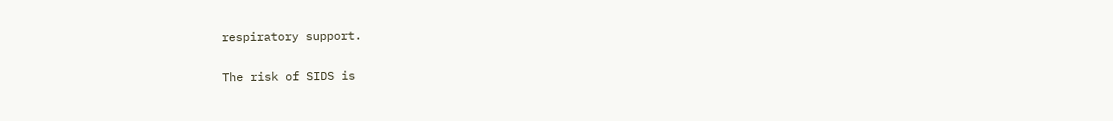respiratory support.

The risk of SIDS is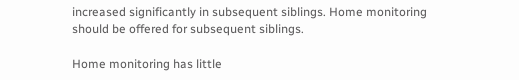increased significantly in subsequent siblings. Home monitoring should be offered for subsequent siblings.

Home monitoring has little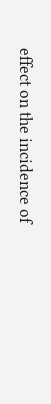effect on the incidence of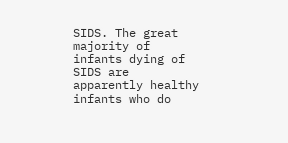SIDS. The great majority of infants dying of SIDS are apparently healthy infants who do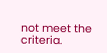not meet the criteria.